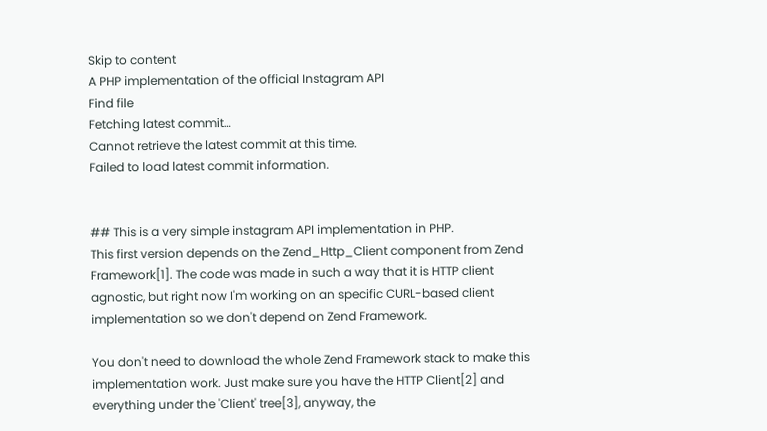Skip to content
A PHP implementation of the official Instagram API
Find file
Fetching latest commit…
Cannot retrieve the latest commit at this time.
Failed to load latest commit information.


## This is a very simple instagram API implementation in PHP.
This first version depends on the Zend_Http_Client component from Zend Framework[1]. The code was made in such a way that it is HTTP client agnostic, but right now I'm working on an specific CURL-based client implementation so we don't depend on Zend Framework.

You don't need to download the whole Zend Framework stack to make this implementation work. Just make sure you have the HTTP Client[2] and everything under the 'Client' tree[3], anyway, the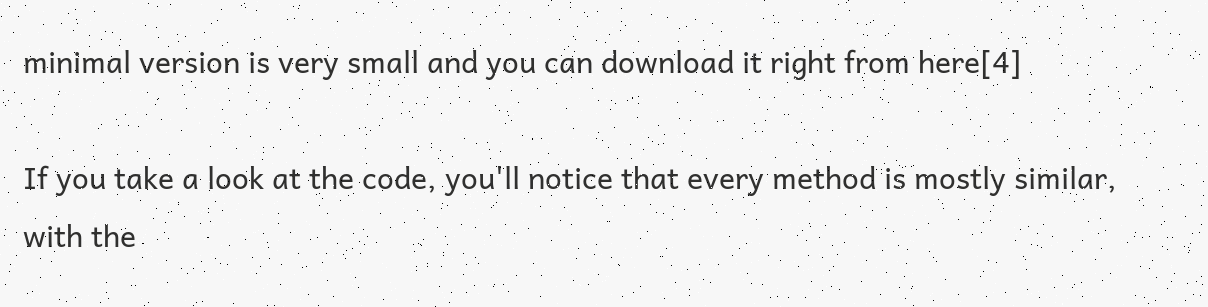minimal version is very small and you can download it right from here[4]

If you take a look at the code, you'll notice that every method is mostly similar, with the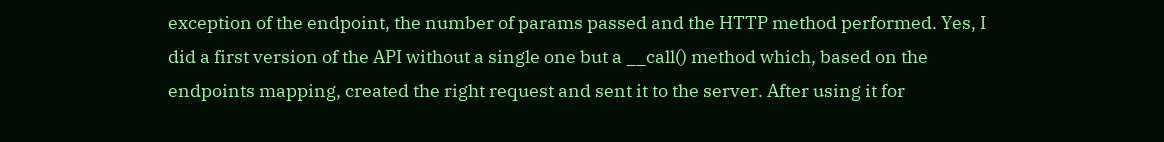exception of the endpoint, the number of params passed and the HTTP method performed. Yes, I did a first version of the API without a single one but a __call() method which, based on the endpoints mapping, created the right request and sent it to the server. After using it for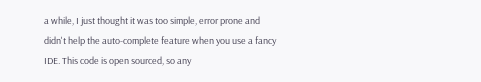a while, I just thought it was too simple, error prone and didn't help the auto-complete feature when you use a fancy IDE. This code is open sourced, so any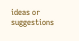ideas or suggestions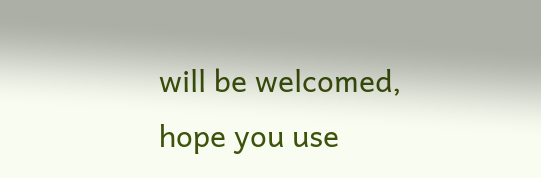will be welcomed, hope you use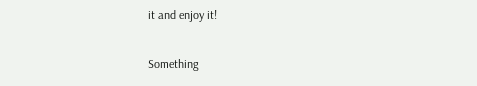it and enjoy it!

Something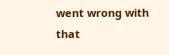went wrong with that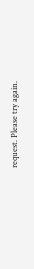request. Please try again.